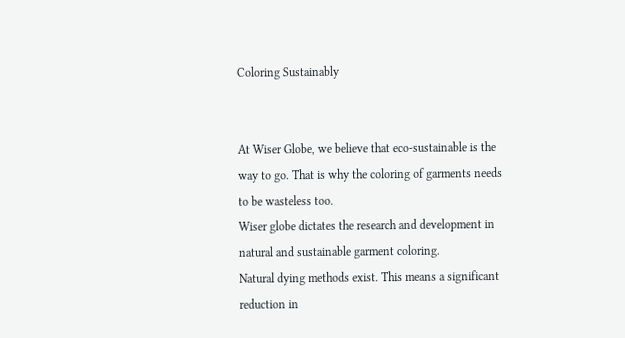Coloring Sustainably


At Wiser Globe, we believe that eco-sustainable is the way to go. That is why the coloring of garments needs to be wasteless too.
Wiser globe dictates the research and development in natural and sustainable garment coloring.
Natural dying methods exist. This means a significant reduction in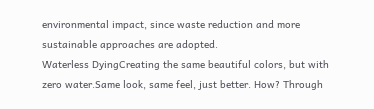environmental impact, since waste reduction and more sustainable approaches are adopted.
Waterless DyingCreating the same beautiful colors, but with zero water.Same look, same feel, just better. How? Through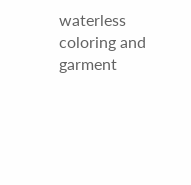waterless coloring and garment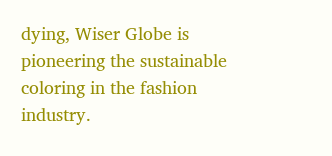dying, Wiser Globe is pioneering the sustainable coloring in the fashion industry.